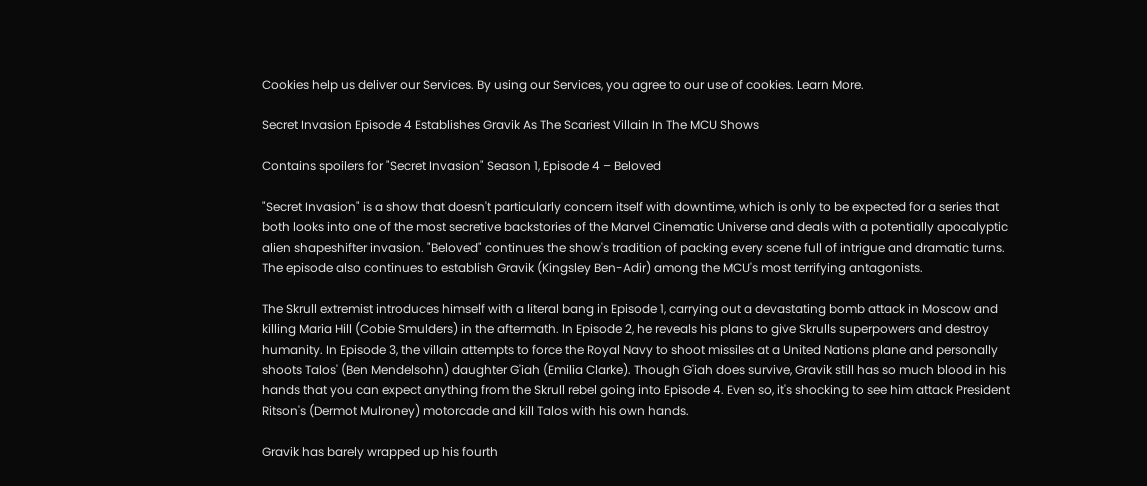Cookies help us deliver our Services. By using our Services, you agree to our use of cookies. Learn More.

Secret Invasion Episode 4 Establishes Gravik As The Scariest Villain In The MCU Shows

Contains spoilers for "Secret Invasion" Season 1, Episode 4 – Beloved

"Secret Invasion" is a show that doesn't particularly concern itself with downtime, which is only to be expected for a series that both looks into one of the most secretive backstories of the Marvel Cinematic Universe and deals with a potentially apocalyptic alien shapeshifter invasion. "Beloved" continues the show's tradition of packing every scene full of intrigue and dramatic turns. The episode also continues to establish Gravik (Kingsley Ben-Adir) among the MCU's most terrifying antagonists.

The Skrull extremist introduces himself with a literal bang in Episode 1, carrying out a devastating bomb attack in Moscow and killing Maria Hill (Cobie Smulders) in the aftermath. In Episode 2, he reveals his plans to give Skrulls superpowers and destroy humanity. In Episode 3, the villain attempts to force the Royal Navy to shoot missiles at a United Nations plane and personally shoots Talos' (Ben Mendelsohn) daughter G'iah (Emilia Clarke). Though G'iah does survive, Gravik still has so much blood in his hands that you can expect anything from the Skrull rebel going into Episode 4. Even so, it's shocking to see him attack President Ritson's (Dermot Mulroney) motorcade and kill Talos with his own hands.

Gravik has barely wrapped up his fourth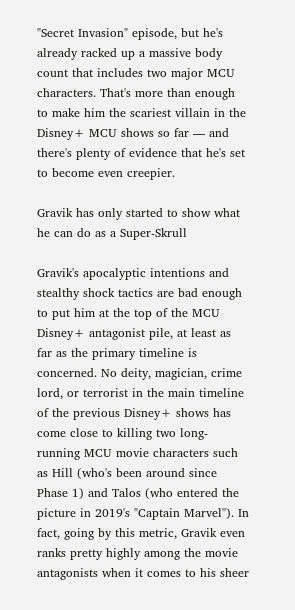"Secret Invasion" episode, but he's already racked up a massive body count that includes two major MCU characters. That's more than enough to make him the scariest villain in the Disney+ MCU shows so far — and there's plenty of evidence that he's set to become even creepier.

Gravik has only started to show what he can do as a Super-Skrull

Gravik's apocalyptic intentions and stealthy shock tactics are bad enough to put him at the top of the MCU Disney+ antagonist pile, at least as far as the primary timeline is concerned. No deity, magician, crime lord, or terrorist in the main timeline of the previous Disney+ shows has come close to killing two long-running MCU movie characters such as Hill (who's been around since Phase 1) and Talos (who entered the picture in 2019's "Captain Marvel"). In fact, going by this metric, Gravik even ranks pretty highly among the movie antagonists when it comes to his sheer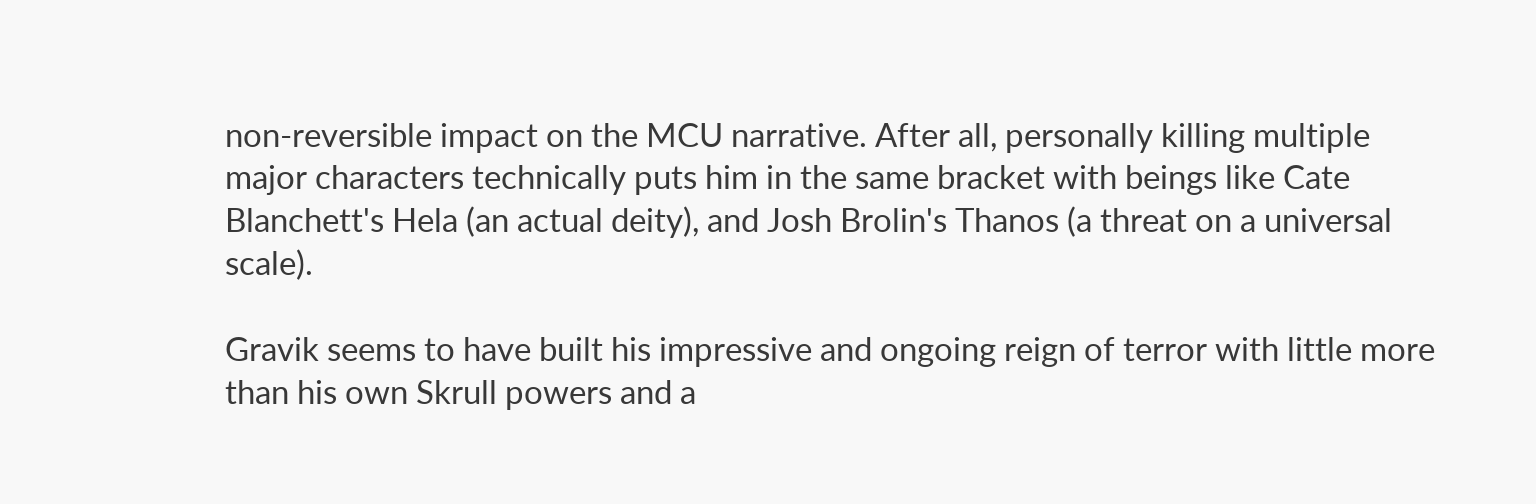non-reversible impact on the MCU narrative. After all, personally killing multiple major characters technically puts him in the same bracket with beings like Cate Blanchett's Hela (an actual deity), and Josh Brolin's Thanos (a threat on a universal scale).

Gravik seems to have built his impressive and ongoing reign of terror with little more than his own Skrull powers and a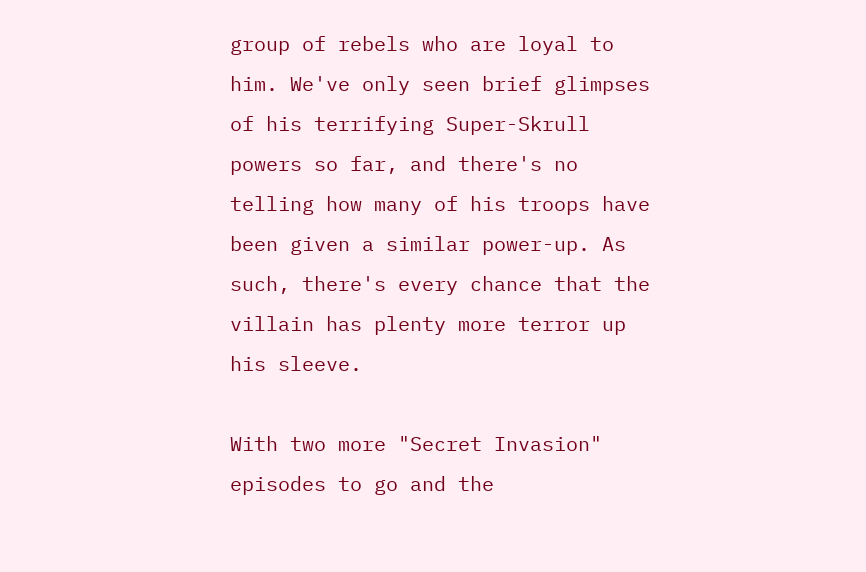group of rebels who are loyal to him. We've only seen brief glimpses of his terrifying Super-Skrull powers so far, and there's no telling how many of his troops have been given a similar power-up. As such, there's every chance that the villain has plenty more terror up his sleeve.

With two more "Secret Invasion" episodes to go and the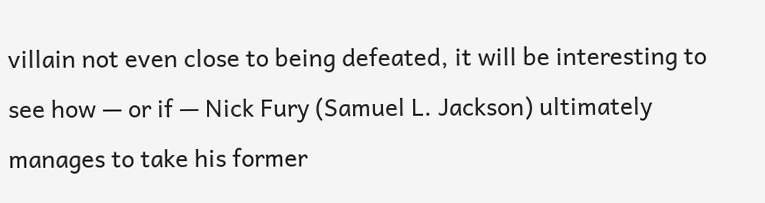villain not even close to being defeated, it will be interesting to see how — or if — Nick Fury (Samuel L. Jackson) ultimately manages to take his former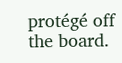protégé off the board.